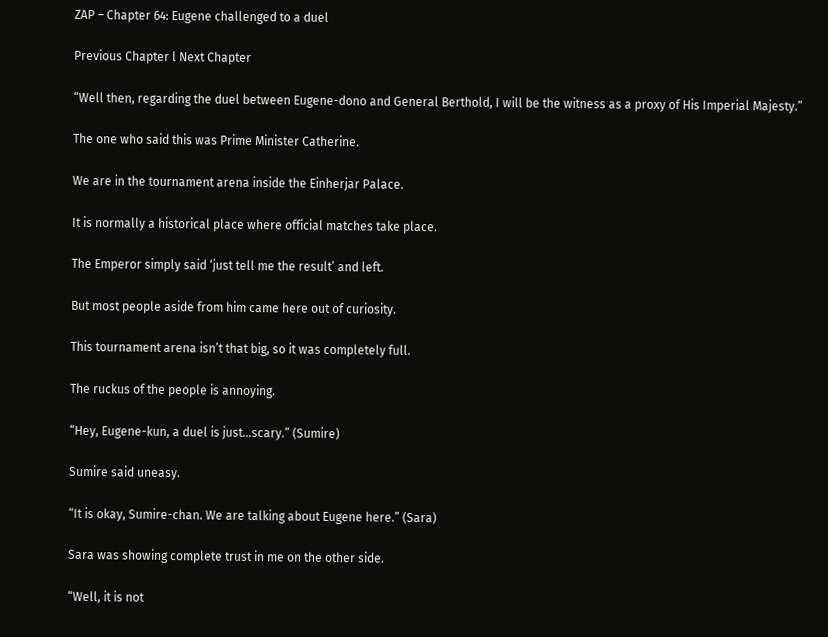ZAP – Chapter 64: Eugene challenged to a duel

Previous Chapter l Next Chapter

“Well then, regarding the duel between Eugene-dono and General Berthold, I will be the witness as a proxy of His Imperial Majesty.”

The one who said this was Prime Minister Catherine.

We are in the tournament arena inside the Einherjar Palace.

It is normally a historical place where official matches take place.

The Emperor simply said ‘just tell me the result’ and left.

But most people aside from him came here out of curiosity.

This tournament arena isn’t that big, so it was completely full.

The ruckus of the people is annoying.

“Hey, Eugene-kun, a duel is just…scary.” (Sumire)

Sumire said uneasy.

“It is okay, Sumire-chan. We are talking about Eugene here.” (Sara)

Sara was showing complete trust in me on the other side.

“Well, it is not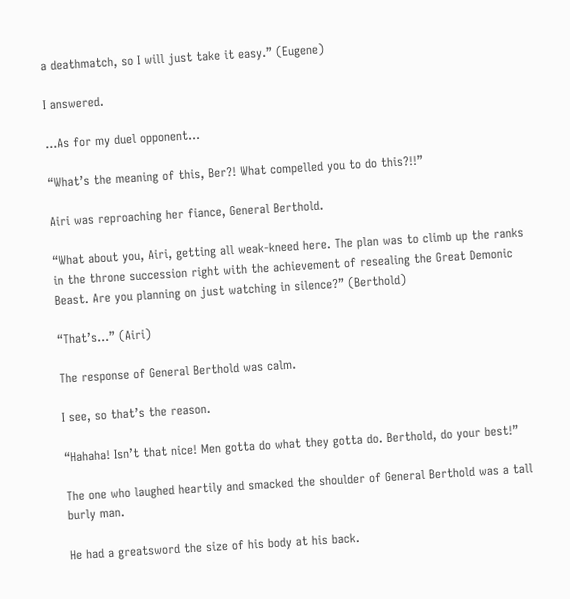a deathmatch, so I will just take it easy.” (Eugene)

I answered.

…As for my duel opponent…

“What’s the meaning of this, Ber?! What compelled you to do this?!!”

Airi was reproaching her fiance, General Berthold.

“What about you, Airi, getting all weak-kneed here. The plan was to climb up the ranks in the throne succession right with the achievement of resealing the Great Demonic Beast. Are you planning on just watching in silence?” (Berthold)

“That’s…” (Airi)

The response of General Berthold was calm.

I see, so that’s the reason.

“Hahaha! Isn’t that nice! Men gotta do what they gotta do. Berthold, do your best!”

The one who laughed heartily and smacked the shoulder of General Berthold was a tall burly man.

He had a greatsword the size of his body at his back.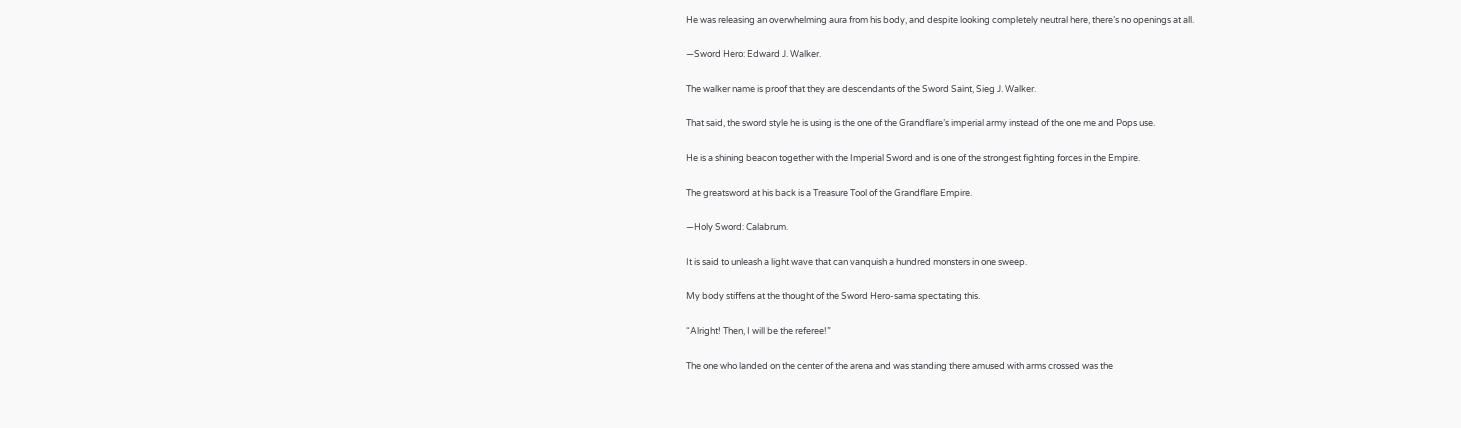He was releasing an overwhelming aura from his body, and despite looking completely neutral here, there’s no openings at all.

—Sword Hero: Edward J. Walker.

The walker name is proof that they are descendants of the Sword Saint, Sieg J. Walker.

That said, the sword style he is using is the one of the Grandflare’s imperial army instead of the one me and Pops use.

He is a shining beacon together with the Imperial Sword and is one of the strongest fighting forces in the Empire.

The greatsword at his back is a Treasure Tool of the Grandflare Empire.

—Holy Sword: Calabrum.

It is said to unleash a light wave that can vanquish a hundred monsters in one sweep.

My body stiffens at the thought of the Sword Hero-sama spectating this.

“Alright! Then, I will be the referee!”

The one who landed on the center of the arena and was standing there amused with arms crossed was the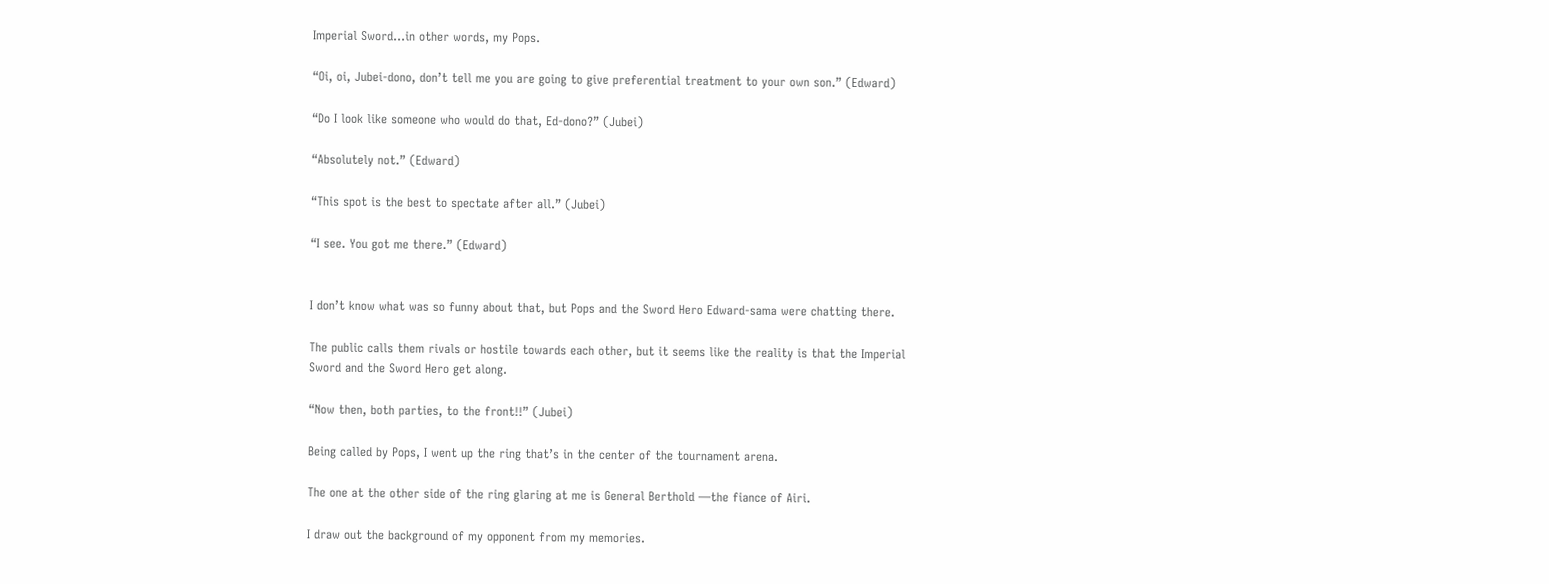Imperial Sword…in other words, my Pops.

“Oi, oi, Jubei-dono, don’t tell me you are going to give preferential treatment to your own son.” (Edward)

“Do I look like someone who would do that, Ed-dono?” (Jubei)

“Absolutely not.” (Edward)

“This spot is the best to spectate after all.” (Jubei)

“I see. You got me there.” (Edward)


I don’t know what was so funny about that, but Pops and the Sword Hero Edward-sama were chatting there.

The public calls them rivals or hostile towards each other, but it seems like the reality is that the Imperial Sword and the Sword Hero get along.

“Now then, both parties, to the front!!” (Jubei)

Being called by Pops, I went up the ring that’s in the center of the tournament arena.

The one at the other side of the ring glaring at me is General Berthold —the fiance of Airi.

I draw out the background of my opponent from my memories.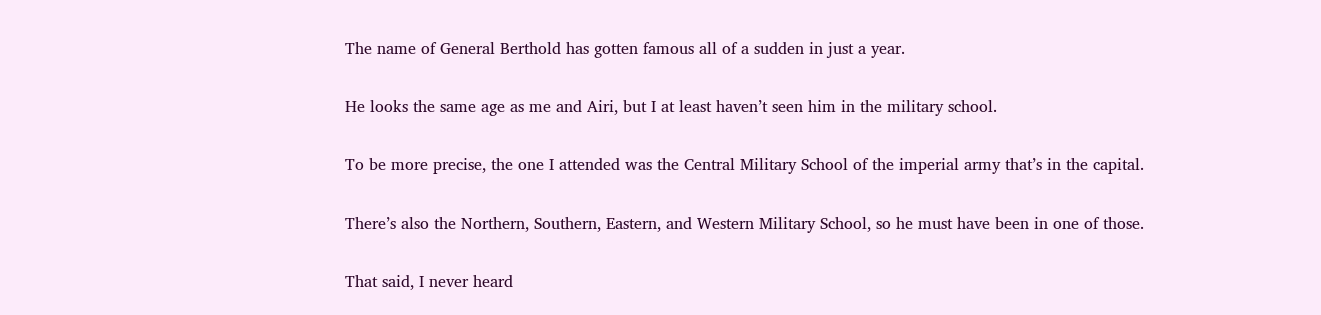The name of General Berthold has gotten famous all of a sudden in just a year.

He looks the same age as me and Airi, but I at least haven’t seen him in the military school.

To be more precise, the one I attended was the Central Military School of the imperial army that’s in the capital.

There’s also the Northern, Southern, Eastern, and Western Military School, so he must have been in one of those.

That said, I never heard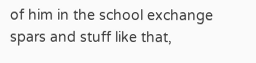of him in the school exchange spars and stuff like that,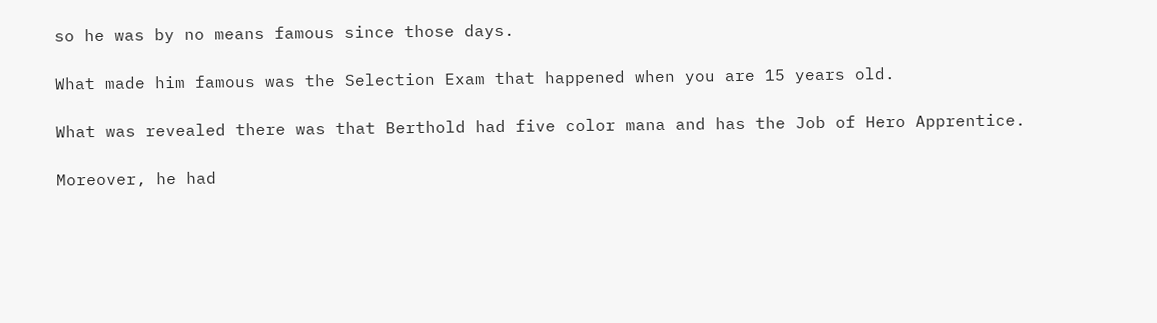so he was by no means famous since those days.

What made him famous was the Selection Exam that happened when you are 15 years old.

What was revealed there was that Berthold had five color mana and has the Job of Hero Apprentice.

Moreover, he had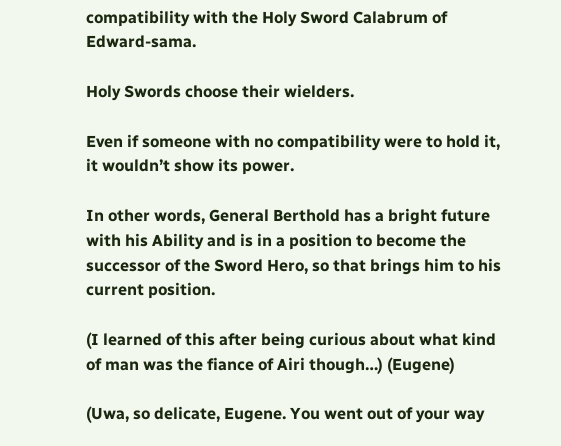compatibility with the Holy Sword Calabrum of Edward-sama.

Holy Swords choose their wielders.

Even if someone with no compatibility were to hold it, it wouldn’t show its power.

In other words, General Berthold has a bright future with his Ability and is in a position to become the successor of the Sword Hero, so that brings him to his current position.

(I learned of this after being curious about what kind of man was the fiance of Airi though…) (Eugene)

(Uwa, so delicate, Eugene. You went out of your way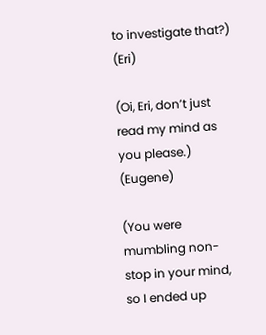to investigate that?) (Eri)

(Oi, Eri, don’t just read my mind as you please.) (Eugene)

(You were mumbling non-stop in your mind, so I ended up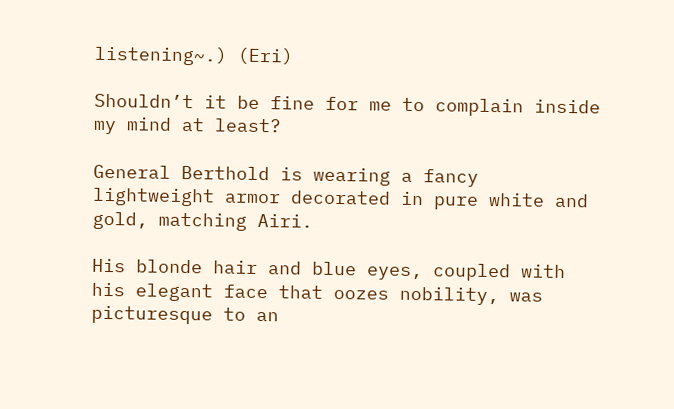listening~.) (Eri)

Shouldn’t it be fine for me to complain inside my mind at least?

General Berthold is wearing a fancy lightweight armor decorated in pure white and gold, matching Airi.

His blonde hair and blue eyes, coupled with his elegant face that oozes nobility, was picturesque to an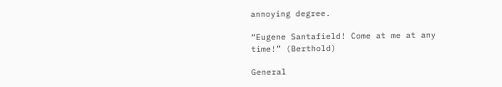annoying degree.

“Eugene Santafield! Come at me at any time!” (Berthold)

General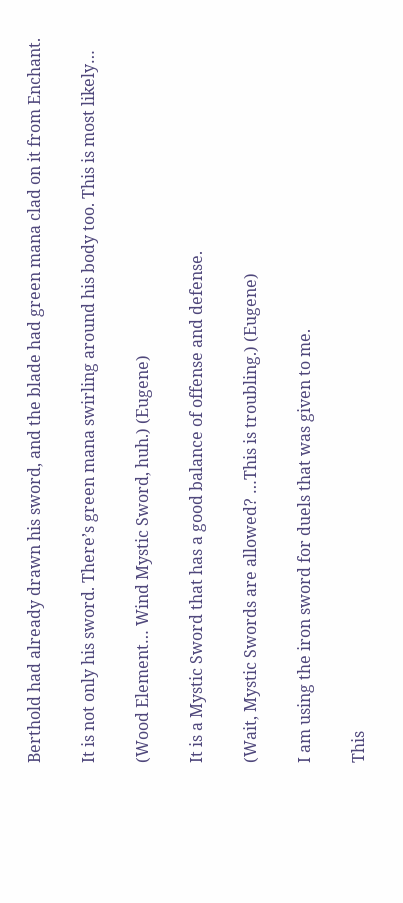Berthold had already drawn his sword, and the blade had green mana clad on it from Enchant.

It is not only his sword. There’s green mana swirling around his body too. This is most likely…

(Wood Element… Wind Mystic Sword, huh.) (Eugene)

It is a Mystic Sword that has a good balance of offense and defense.

(Wait, Mystic Swords are allowed? …This is troubling.) (Eugene)

I am using the iron sword for duels that was given to me.

This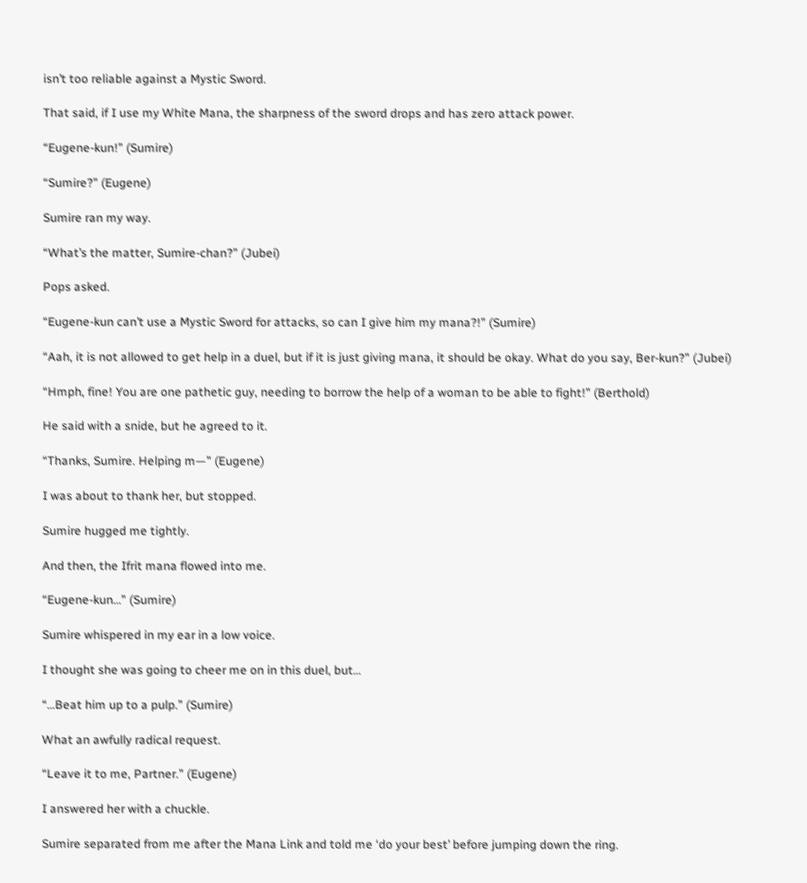isn’t too reliable against a Mystic Sword.

That said, if I use my White Mana, the sharpness of the sword drops and has zero attack power.

“Eugene-kun!” (Sumire)

“Sumire?” (Eugene)

Sumire ran my way.

“What’s the matter, Sumire-chan?” (Jubei)

Pops asked.

“Eugene-kun can’t use a Mystic Sword for attacks, so can I give him my mana?!” (Sumire)

“Aah, it is not allowed to get help in a duel, but if it is just giving mana, it should be okay. What do you say, Ber-kun?” (Jubei)

“Hmph, fine! You are one pathetic guy, needing to borrow the help of a woman to be able to fight!” (Berthold)

He said with a snide, but he agreed to it.

“Thanks, Sumire. Helping m—” (Eugene)

I was about to thank her, but stopped.

Sumire hugged me tightly.

And then, the Ifrit mana flowed into me.

“Eugene-kun…” (Sumire)

Sumire whispered in my ear in a low voice.

I thought she was going to cheer me on in this duel, but…

“…Beat him up to a pulp.” (Sumire)

What an awfully radical request.

“Leave it to me, Partner.” (Eugene)

I answered her with a chuckle.

Sumire separated from me after the Mana Link and told me ‘do your best’ before jumping down the ring.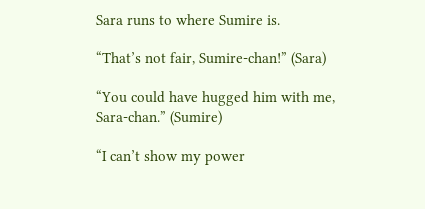Sara runs to where Sumire is.

“That’s not fair, Sumire-chan!” (Sara)

“You could have hugged him with me, Sara-chan.” (Sumire)

“I can’t show my power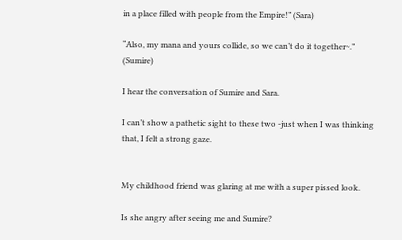in a place filled with people from the Empire!” (Sara)

“Also, my mana and yours collide, so we can’t do it together~.” (Sumire)

I hear the conversation of Sumire and Sara.

I can’t show a pathetic sight to these two -just when I was thinking that, I felt a strong gaze.


My childhood friend was glaring at me with a super pissed look.

Is she angry after seeing me and Sumire?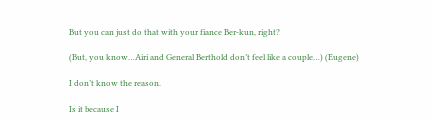But you can just do that with your fiance Ber-kun, right?

(But, you know…Airi and General Berthold don’t feel like a couple…) (Eugene)

I don’t know the reason.

Is it because I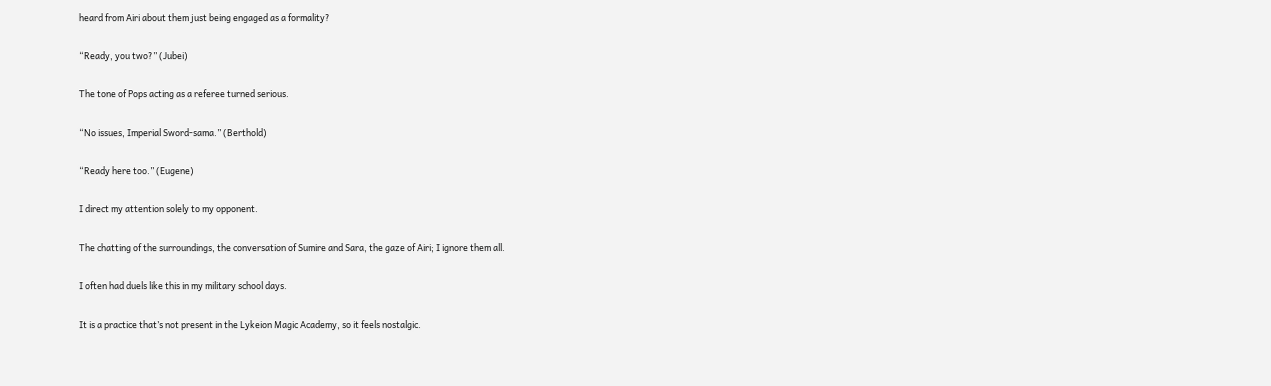heard from Airi about them just being engaged as a formality?

“Ready, you two?” (Jubei)

The tone of Pops acting as a referee turned serious.

“No issues, Imperial Sword-sama.” (Berthold)

“Ready here too.” (Eugene)

I direct my attention solely to my opponent.

The chatting of the surroundings, the conversation of Sumire and Sara, the gaze of Airi; I ignore them all.

I often had duels like this in my military school days.

It is a practice that’s not present in the Lykeion Magic Academy, so it feels nostalgic.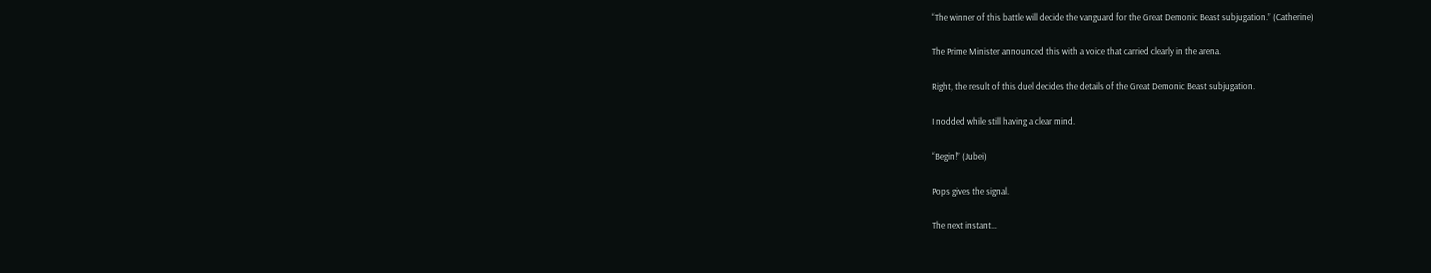“The winner of this battle will decide the vanguard for the Great Demonic Beast subjugation.” (Catherine)

The Prime Minister announced this with a voice that carried clearly in the arena.

Right, the result of this duel decides the details of the Great Demonic Beast subjugation.

I nodded while still having a clear mind.

“Begin!” (Jubei)

Pops gives the signal.

The next instant…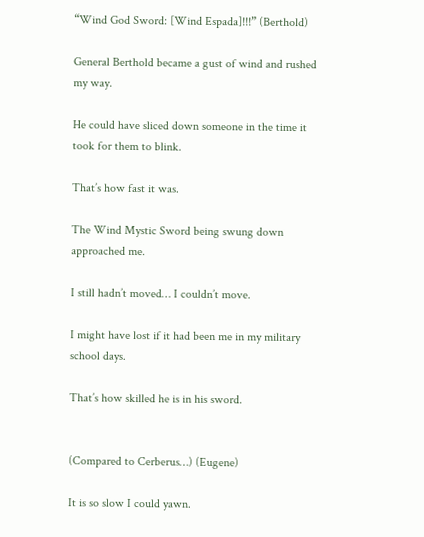“Wind God Sword: [Wind Espada]!!!” (Berthold)

General Berthold became a gust of wind and rushed my way.

He could have sliced down someone in the time it took for them to blink.

That’s how fast it was.

The Wind Mystic Sword being swung down approached me.

I still hadn’t moved… I couldn’t move.

I might have lost if it had been me in my military school days.

That’s how skilled he is in his sword.


(Compared to Cerberus…) (Eugene)

It is so slow I could yawn.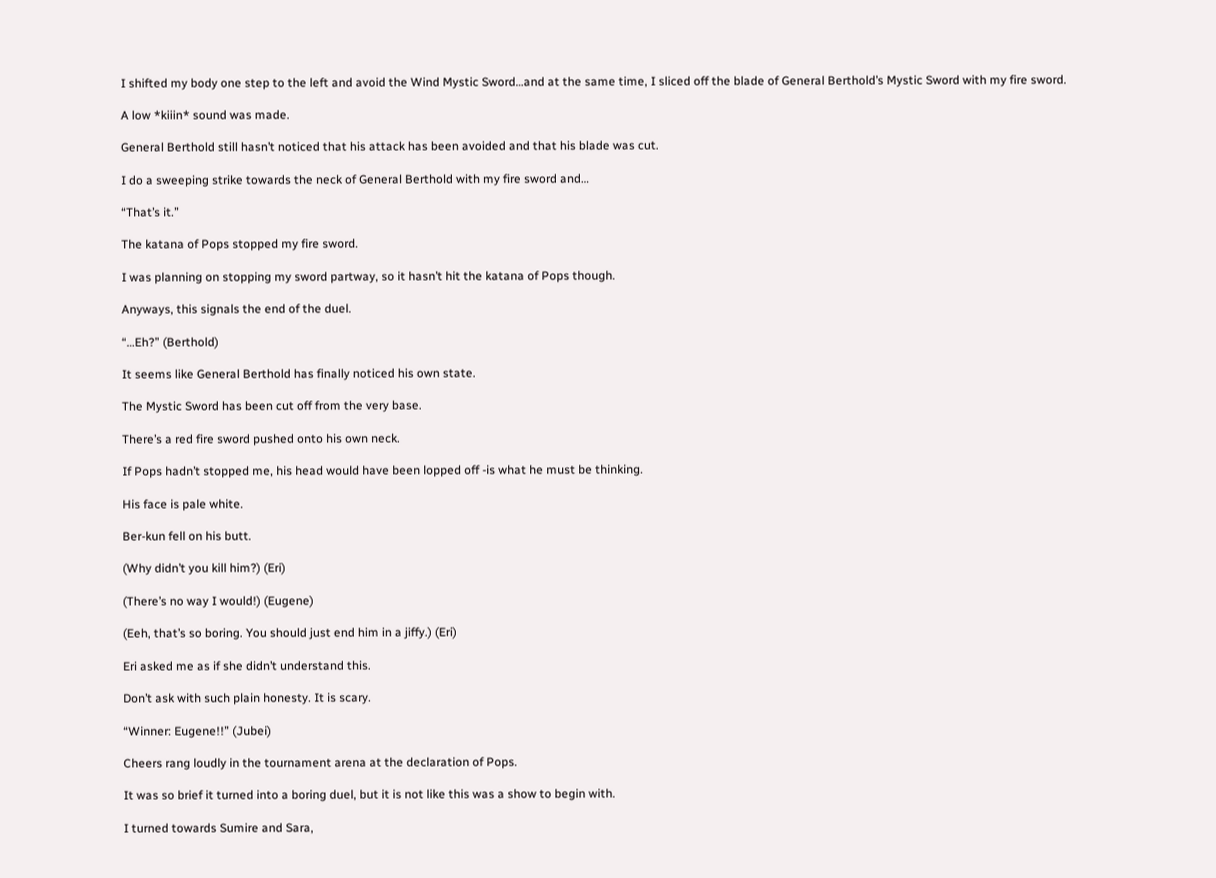I shifted my body one step to the left and avoid the Wind Mystic Sword…and at the same time, I sliced off the blade of General Berthold’s Mystic Sword with my fire sword.

A low *kiiin* sound was made.

General Berthold still hasn’t noticed that his attack has been avoided and that his blade was cut.

I do a sweeping strike towards the neck of General Berthold with my fire sword and…

“That’s it.”

The katana of Pops stopped my fire sword.

I was planning on stopping my sword partway, so it hasn’t hit the katana of Pops though.

Anyways, this signals the end of the duel.

“…Eh?” (Berthold)

It seems like General Berthold has finally noticed his own state.

The Mystic Sword has been cut off from the very base.

There’s a red fire sword pushed onto his own neck.

If Pops hadn’t stopped me, his head would have been lopped off -is what he must be thinking.

His face is pale white.

Ber-kun fell on his butt.

(Why didn’t you kill him?) (Eri)

(There’s no way I would!) (Eugene)

(Eeh, that’s so boring. You should just end him in a jiffy.) (Eri)

Eri asked me as if she didn’t understand this.

Don’t ask with such plain honesty. It is scary.

“Winner: Eugene!!” (Jubei)

Cheers rang loudly in the tournament arena at the declaration of Pops.

It was so brief it turned into a boring duel, but it is not like this was a show to begin with.

I turned towards Sumire and Sara,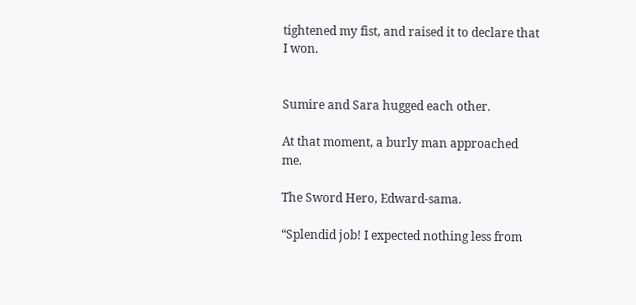tightened my fist, and raised it to declare that I won.


Sumire and Sara hugged each other.

At that moment, a burly man approached me.

The Sword Hero, Edward-sama.

“Splendid job! I expected nothing less from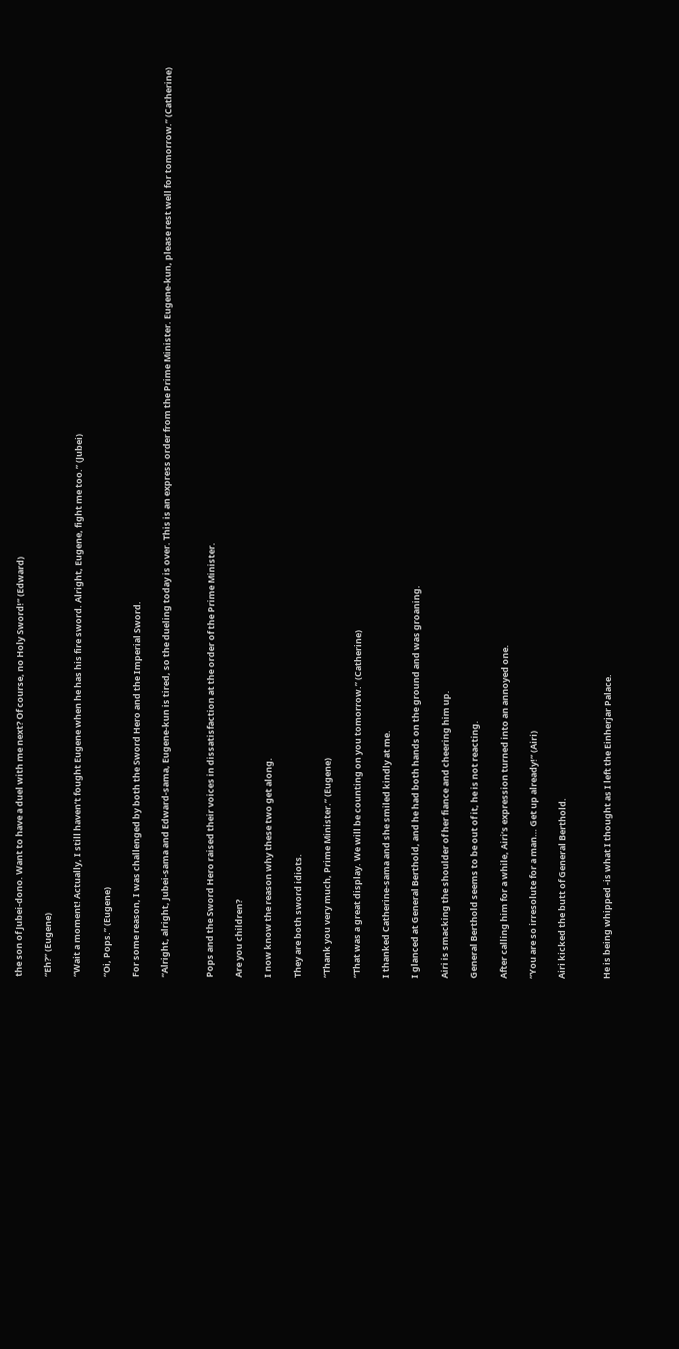the son of Jubei-dono. Want to have a duel with me next? Of course, no Holy Sword!” (Edward)

“Eh?” (Eugene)

“Wait a moment! Actually, I still haven’t fought Eugene when he has his fire sword. Alright, Eugene, fight me too.” (Jubei)

“Oi, Pops.” (Eugene)

For some reason, I was challenged by both the Sword Hero and the Imperial Sword.

“Alright, alright, Jubei-sama and Edward-sama, Eugene-kun is tired, so the dueling today is over. This is an express order from the Prime Minister. Eugene-kun, please rest well for tomorrow.” (Catherine)


Pops and the Sword Hero raised their voices in dissatisfaction at the order of the Prime Minister.

Are you children?

I now know the reason why these two get along.

They are both sword idiots.

“Thank you very much, Prime Minister.” (Eugene)

“That was a great display. We will be counting on you tomorrow.” (Catherine)

I thanked Catherine-sama and she smiled kindly at me.

I glanced at General Berthold, and he had both hands on the ground and was groaning.

Airi is smacking the shoulder of her fiance and cheering him up.

General Berthold seems to be out of it, he is not reacting.

After calling him for a while, Airi’s expression turned into an annoyed one.

“You are so irresolute for a man… Get up already!” (Airi)

Airi kicked the butt of General Berthold.


He is being whipped -is what I thought as I left the Einherjar Palace.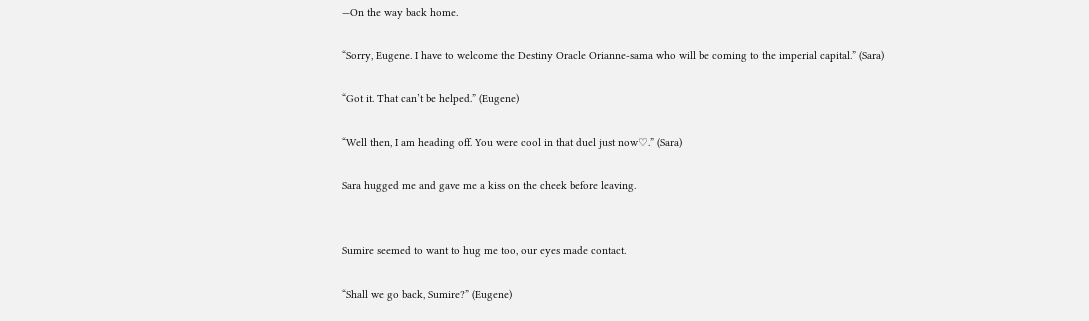—On the way back home.

“Sorry, Eugene. I have to welcome the Destiny Oracle Orianne-sama who will be coming to the imperial capital.” (Sara)

“Got it. That can’t be helped.” (Eugene)

“Well then, I am heading off. You were cool in that duel just now♡.” (Sara)

Sara hugged me and gave me a kiss on the cheek before leaving.


Sumire seemed to want to hug me too, our eyes made contact.

“Shall we go back, Sumire?” (Eugene)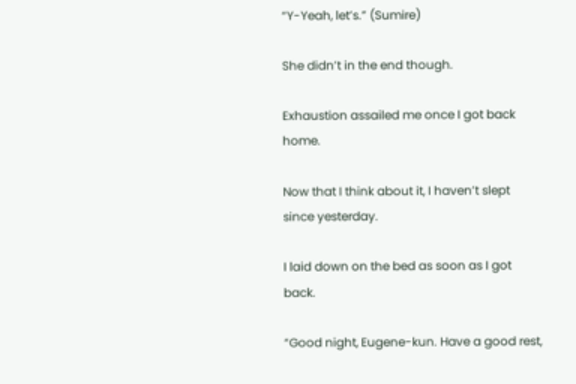“Y-Yeah, let’s.” (Sumire)

She didn’t in the end though.

Exhaustion assailed me once I got back home.

Now that I think about it, I haven’t slept since yesterday.

I laid down on the bed as soon as I got back.

“Good night, Eugene-kun. Have a good rest,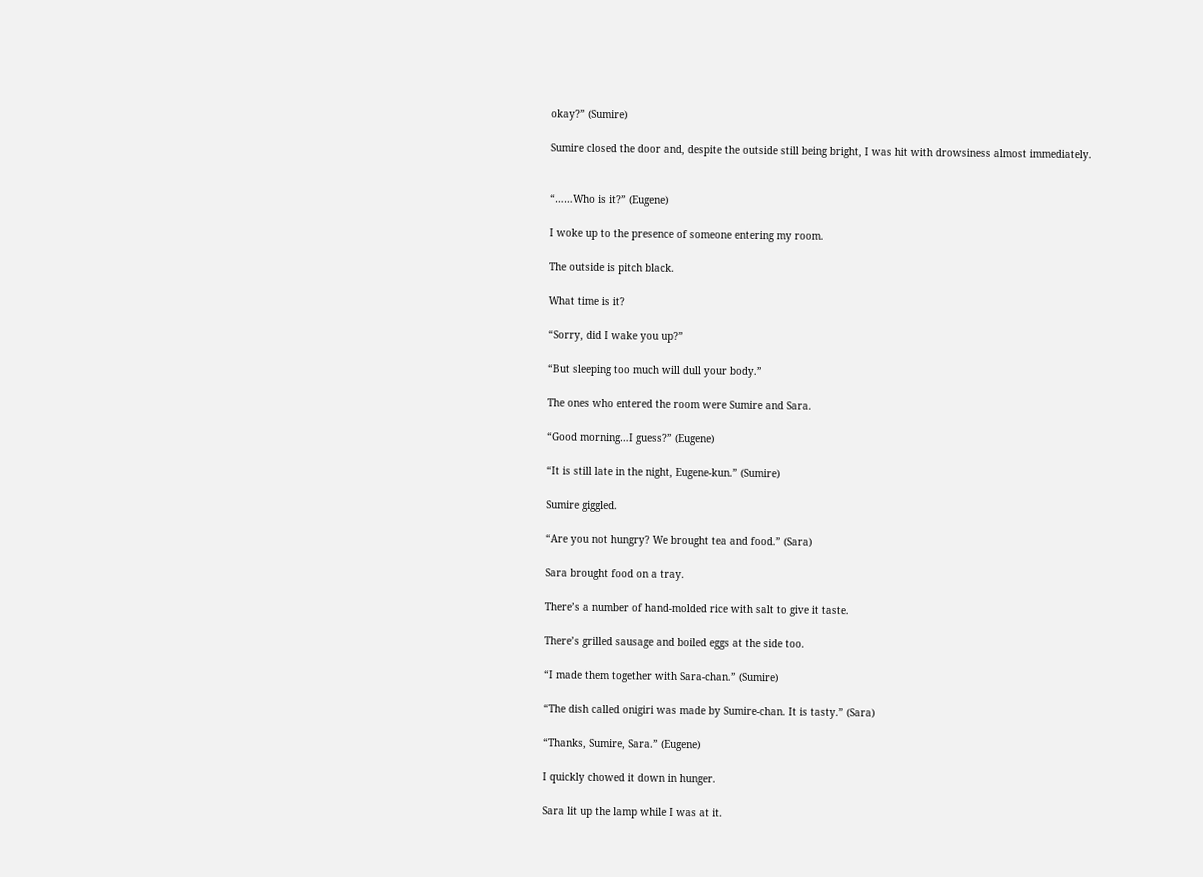okay?” (Sumire)

Sumire closed the door and, despite the outside still being bright, I was hit with drowsiness almost immediately.


“……Who is it?” (Eugene)

I woke up to the presence of someone entering my room.

The outside is pitch black.

What time is it?

“Sorry, did I wake you up?”

“But sleeping too much will dull your body.”

The ones who entered the room were Sumire and Sara.

“Good morning…I guess?” (Eugene)

“It is still late in the night, Eugene-kun.” (Sumire)

Sumire giggled.

“Are you not hungry? We brought tea and food.” (Sara)

Sara brought food on a tray.

There’s a number of hand-molded rice with salt to give it taste.

There’s grilled sausage and boiled eggs at the side too.

“I made them together with Sara-chan.” (Sumire)

“The dish called onigiri was made by Sumire-chan. It is tasty.” (Sara)

“Thanks, Sumire, Sara.” (Eugene)

I quickly chowed it down in hunger.

Sara lit up the lamp while I was at it.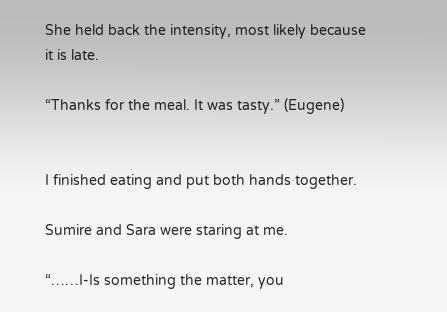She held back the intensity, most likely because it is late.

“Thanks for the meal. It was tasty.” (Eugene)


I finished eating and put both hands together.

Sumire and Sara were staring at me.

“……I-Is something the matter, you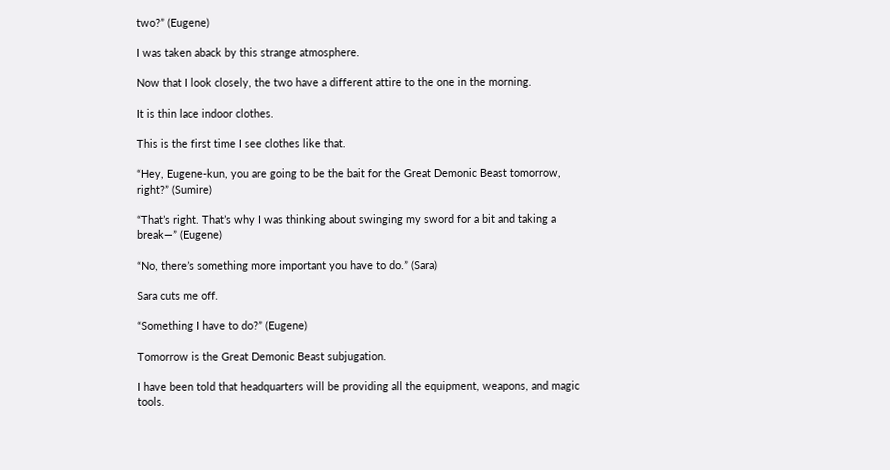two?” (Eugene)

I was taken aback by this strange atmosphere.

Now that I look closely, the two have a different attire to the one in the morning.

It is thin lace indoor clothes.

This is the first time I see clothes like that.

“Hey, Eugene-kun, you are going to be the bait for the Great Demonic Beast tomorrow, right?” (Sumire)

“That’s right. That’s why I was thinking about swinging my sword for a bit and taking a break—” (Eugene)

“No, there’s something more important you have to do.” (Sara)

Sara cuts me off.

“Something I have to do?” (Eugene)

Tomorrow is the Great Demonic Beast subjugation.

I have been told that headquarters will be providing all the equipment, weapons, and magic tools.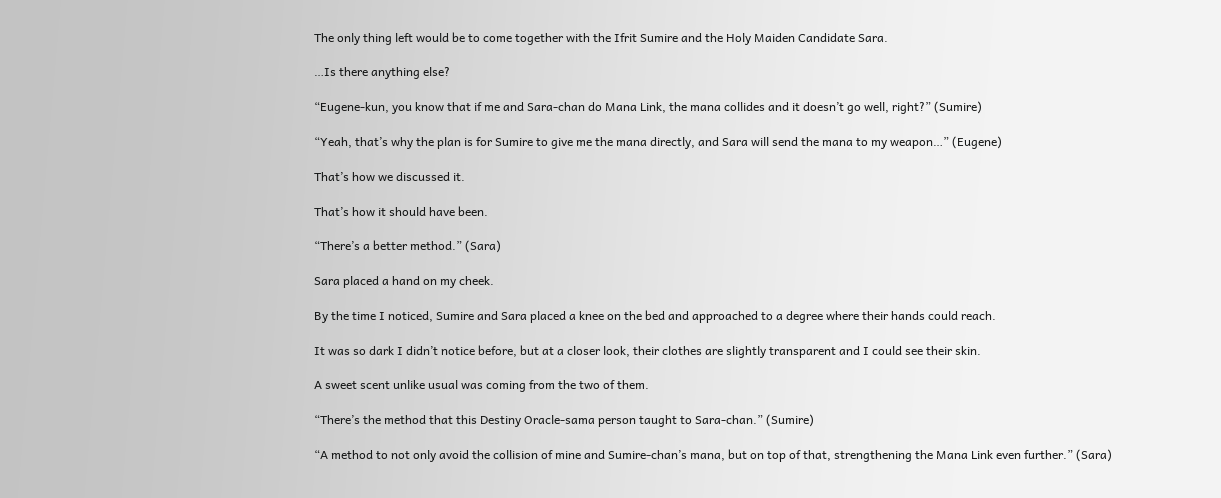The only thing left would be to come together with the Ifrit Sumire and the Holy Maiden Candidate Sara.

…Is there anything else?

“Eugene-kun, you know that if me and Sara-chan do Mana Link, the mana collides and it doesn’t go well, right?” (Sumire)

“Yeah, that’s why the plan is for Sumire to give me the mana directly, and Sara will send the mana to my weapon…” (Eugene)

That’s how we discussed it.

That’s how it should have been.

“There’s a better method.” (Sara)

Sara placed a hand on my cheek.

By the time I noticed, Sumire and Sara placed a knee on the bed and approached to a degree where their hands could reach.

It was so dark I didn’t notice before, but at a closer look, their clothes are slightly transparent and I could see their skin.

A sweet scent unlike usual was coming from the two of them.

“There’s the method that this Destiny Oracle-sama person taught to Sara-chan.” (Sumire)

“A method to not only avoid the collision of mine and Sumire-chan’s mana, but on top of that, strengthening the Mana Link even further.” (Sara)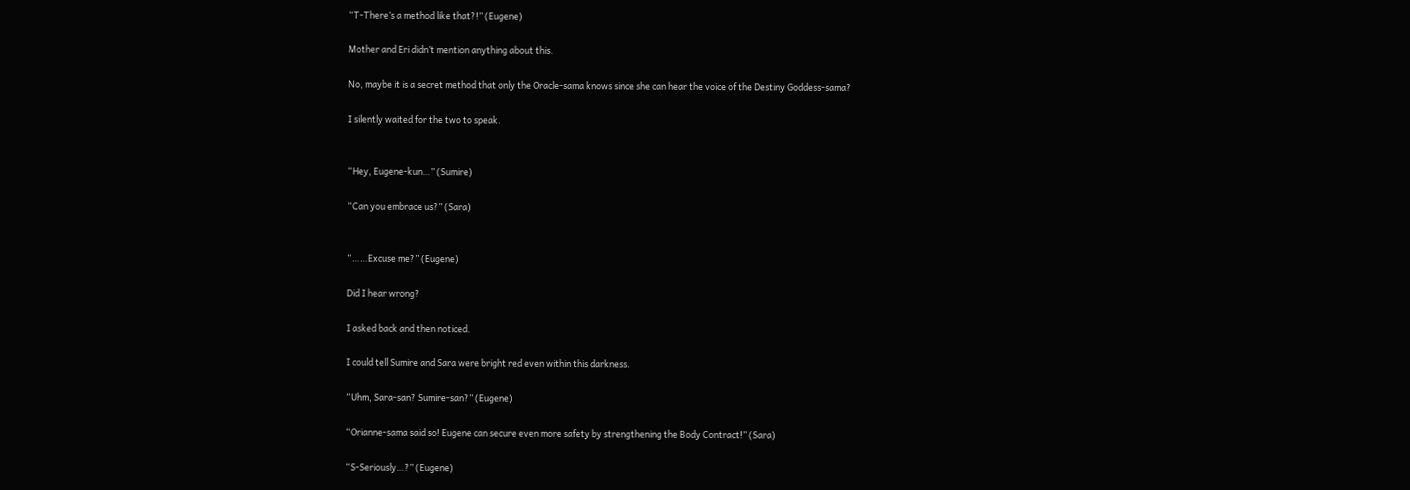“T-There’s a method like that?!” (Eugene)

Mother and Eri didn’t mention anything about this.

No, maybe it is a secret method that only the Oracle-sama knows since she can hear the voice of the Destiny Goddess-sama?

I silently waited for the two to speak.


“Hey, Eugene-kun…” (Sumire)

“Can you embrace us?” (Sara)


“……Excuse me?” (Eugene)

Did I hear wrong?

I asked back and then noticed.

I could tell Sumire and Sara were bright red even within this darkness.

“Uhm, Sara-san? Sumire-san?” (Eugene)

“Orianne-sama said so! Eugene can secure even more safety by strengthening the Body Contract!” (Sara)

“S-Seriously…?” (Eugene)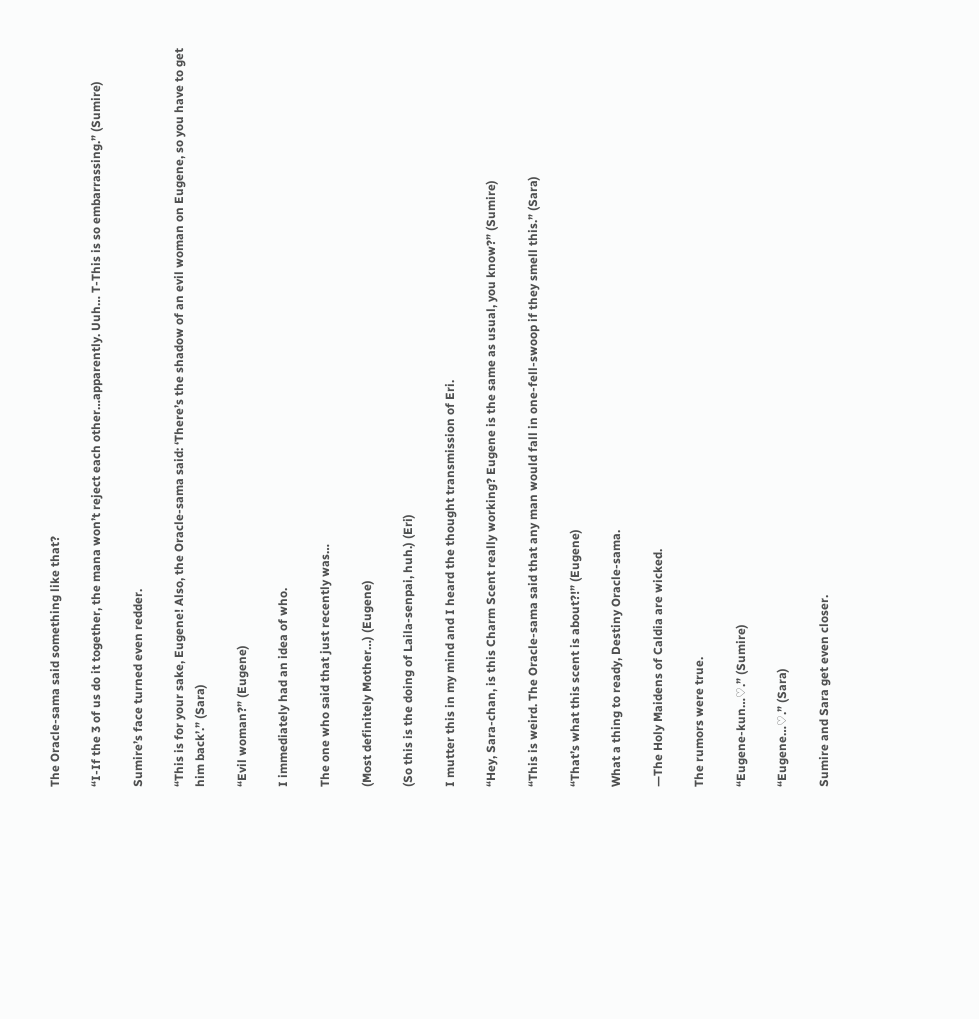The Oracle-sama said something like that?

“I-If the 3 of us do it together, the mana won’t reject each other…apparently. Uuh… T-This is so embarrassing.” (Sumire)

Sumire’s face turned even redder.

“This is for your sake, Eugene! Also, the Oracle-sama said: ‘There’s the shadow of an evil woman on Eugene, so you have to get him back’.” (Sara)

“Evil woman?” (Eugene)

I immediately had an idea of who.

The one who said that just recently was…

(Most definitely Mother…) (Eugene)

(So this is the doing of Laila-senpai, huh.) (Eri)

I mutter this in my mind and I heard the thought transmission of Eri.

“Hey, Sara-chan, is this Charm Scent really working? Eugene is the same as usual, you know?” (Sumire)

“This is weird. The Oracle-sama said that any man would fall in one-fell-swoop if they smell this.” (Sara)

“That’s what this scent is about?!” (Eugene)

What a thing to ready, Destiny Oracle-sama.

—The Holy Maidens of Caldia are wicked.

The rumors were true.

“Eugene-kun…♡.” (Sumire)

“Eugene…♡.” (Sara)

Sumire and Sara get even closer.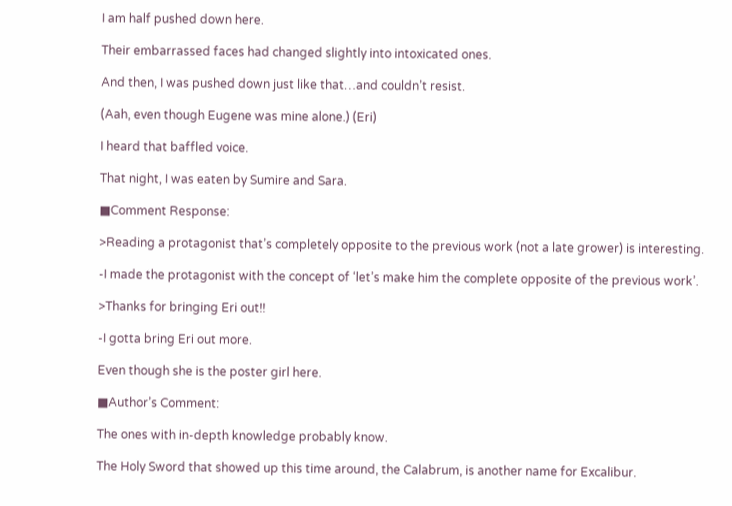I am half pushed down here.

Their embarrassed faces had changed slightly into intoxicated ones.

And then, I was pushed down just like that…and couldn’t resist.

(Aah, even though Eugene was mine alone.) (Eri)

I heard that baffled voice.

That night, I was eaten by Sumire and Sara.

■Comment Response:

>Reading a protagonist that’s completely opposite to the previous work (not a late grower) is interesting.

-I made the protagonist with the concept of ‘let’s make him the complete opposite of the previous work’.

>Thanks for bringing Eri out!!

-I gotta bring Eri out more.

Even though she is the poster girl here.

■Author’s Comment:

The ones with in-depth knowledge probably know.

The Holy Sword that showed up this time around, the Calabrum, is another name for Excalibur.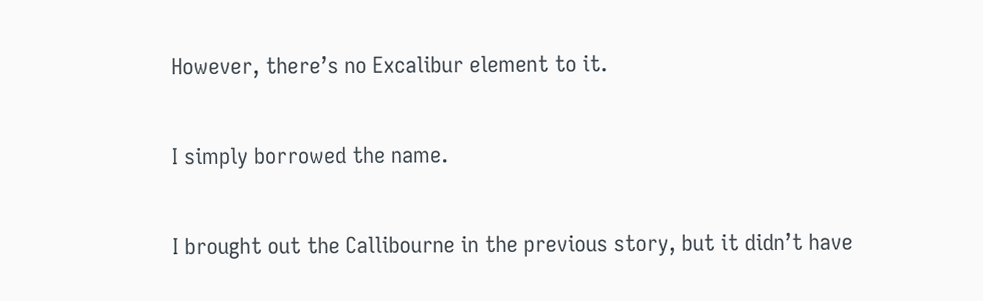However, there’s no Excalibur element to it.

I simply borrowed the name.

I brought out the Callibourne in the previous story, but it didn’t have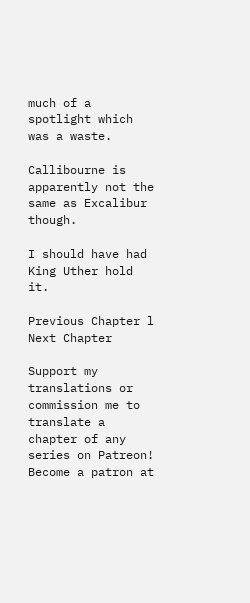much of a spotlight which was a waste.

Callibourne is apparently not the same as Excalibur though.

I should have had King Uther hold it.

Previous Chapter l Next Chapter

Support my translations or commission me to translate a chapter of any series on Patreon!
Become a patron at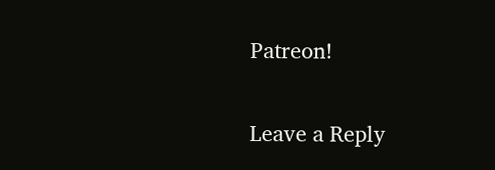Patreon!

Leave a Reply